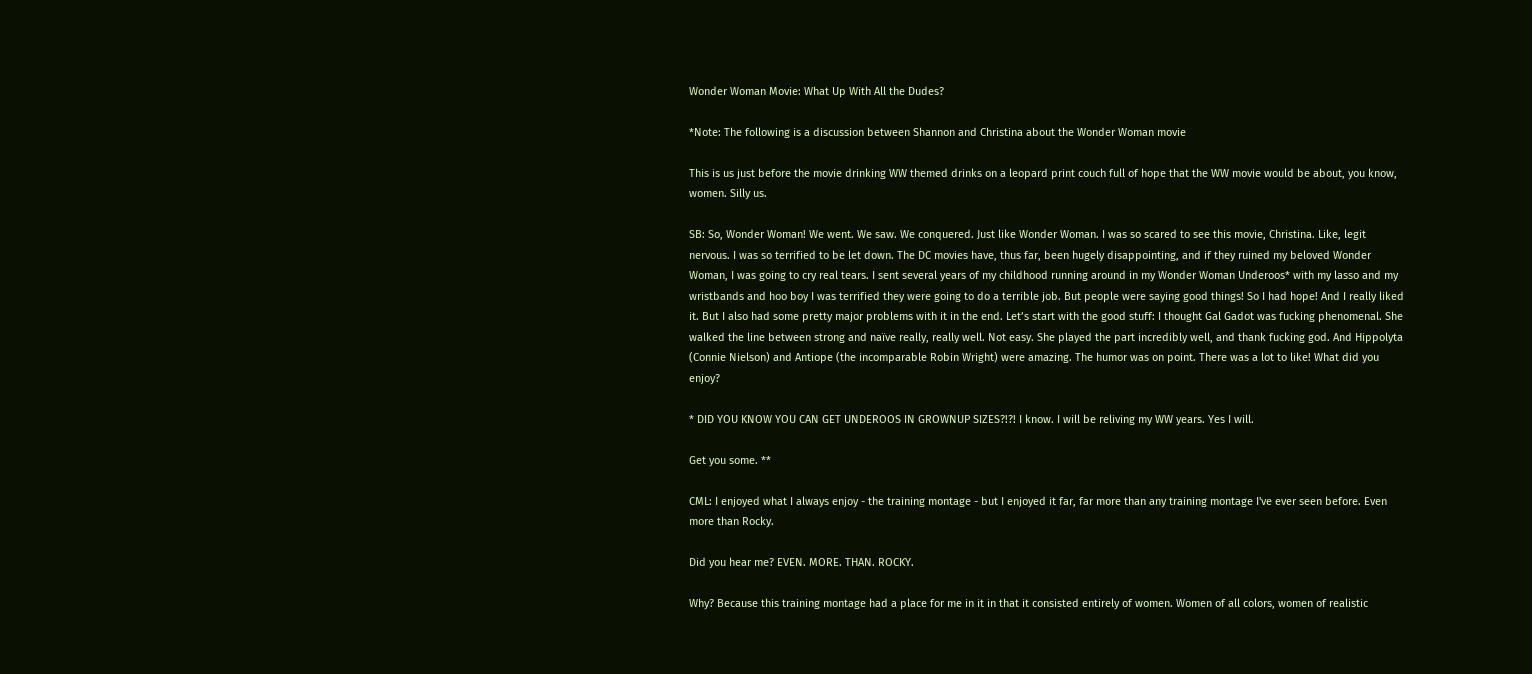Wonder Woman Movie: What Up With All the Dudes?

*Note: The following is a discussion between Shannon and Christina about the Wonder Woman movie

This is us just before the movie drinking WW themed drinks on a leopard print couch full of hope that the WW movie would be about, you know, women. Silly us.

SB: So, Wonder Woman! We went. We saw. We conquered. Just like Wonder Woman. I was so scared to see this movie, Christina. Like, legit nervous. I was so terrified to be let down. The DC movies have, thus far, been hugely disappointing, and if they ruined my beloved Wonder Woman, I was going to cry real tears. I sent several years of my childhood running around in my Wonder Woman Underoos* with my lasso and my wristbands and hoo boy I was terrified they were going to do a terrible job. But people were saying good things! So I had hope! And I really liked it. But I also had some pretty major problems with it in the end. Let’s start with the good stuff: I thought Gal Gadot was fucking phenomenal. She walked the line between strong and naïve really, really well. Not easy. She played the part incredibly well, and thank fucking god. And Hippolyta (Connie Nielson) and Antiope (the incomparable Robin Wright) were amazing. The humor was on point. There was a lot to like! What did you enjoy?

* DID YOU KNOW YOU CAN GET UNDEROOS IN GROWNUP SIZES?!?! I know. I will be reliving my WW years. Yes I will.

Get you some. **

CML: I enjoyed what I always enjoy - the training montage - but I enjoyed it far, far more than any training montage I've ever seen before. Even more than Rocky.

Did you hear me? EVEN. MORE. THAN. ROCKY.

Why? Because this training montage had a place for me in it in that it consisted entirely of women. Women of all colors, women of realistic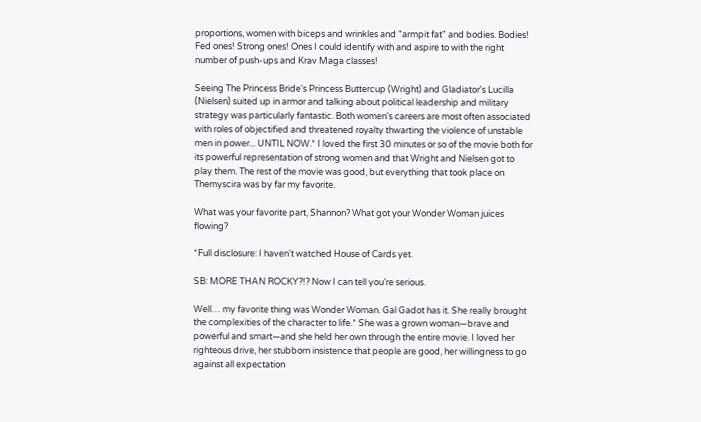proportions, women with biceps and wrinkles and "armpit fat" and bodies. Bodies! Fed ones! Strong ones! Ones I could identify with and aspire to with the right number of push-ups and Krav Maga classes!

Seeing The Princess Bride's Princess Buttercup (Wright) and Gladiator's Lucilla (Nielsen) suited up in armor and talking about political leadership and military strategy was particularly fantastic. Both women's careers are most often associated with roles of objectified and threatened royalty thwarting the violence of unstable men in power... UNTIL NOW.* I loved the first 30 minutes or so of the movie both for its powerful representation of strong women and that Wright and Nielsen got to play them. The rest of the movie was good, but everything that took place on Themyscira was by far my favorite.

What was your favorite part, Shannon? What got your Wonder Woman juices flowing?

*Full disclosure: I haven't watched House of Cards yet.

SB: MORE THAN ROCKY?!? Now I can tell you’re serious.

Well… my favorite thing was Wonder Woman. Gal Gadot has it. She really brought the complexities of the character to life.* She was a grown woman—brave and powerful and smart—and she held her own through the entire movie. I loved her righteous drive, her stubborn insistence that people are good, her willingness to go against all expectation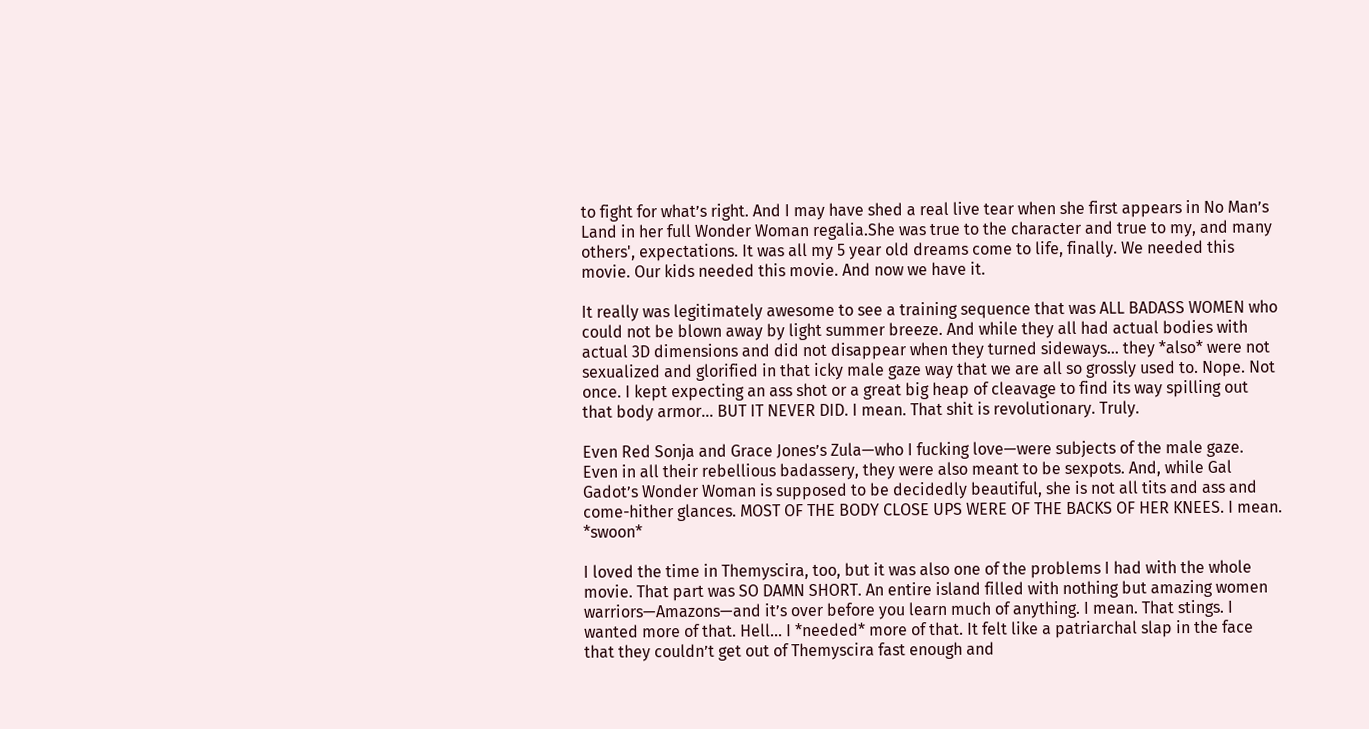to fight for what’s right. And I may have shed a real live tear when she first appears in No Man’s Land in her full Wonder Woman regalia.She was true to the character and true to my, and many others', expectations. It was all my 5 year old dreams come to life, finally. We needed this movie. Our kids needed this movie. And now we have it.

It really was legitimately awesome to see a training sequence that was ALL BADASS WOMEN who could not be blown away by light summer breeze. And while they all had actual bodies with actual 3D dimensions and did not disappear when they turned sideways… they *also* were not sexualized and glorified in that icky male gaze way that we are all so grossly used to. Nope. Not once. I kept expecting an ass shot or a great big heap of cleavage to find its way spilling out that body armor… BUT IT NEVER DID. I mean. That shit is revolutionary. Truly.

Even Red Sonja and Grace Jones’s Zula—who I fucking love—were subjects of the male gaze. Even in all their rebellious badassery, they were also meant to be sexpots. And, while Gal Gadot’s Wonder Woman is supposed to be decidedly beautiful, she is not all tits and ass and come-hither glances. MOST OF THE BODY CLOSE UPS WERE OF THE BACKS OF HER KNEES. I mean. *swoon*

I loved the time in Themyscira, too, but it was also one of the problems I had with the whole movie. That part was SO DAMN SHORT. An entire island filled with nothing but amazing women warriors—Amazons—and it’s over before you learn much of anything. I mean. That stings. I wanted more of that. Hell… I *needed* more of that. It felt like a patriarchal slap in the face that they couldn’t get out of Themyscira fast enough and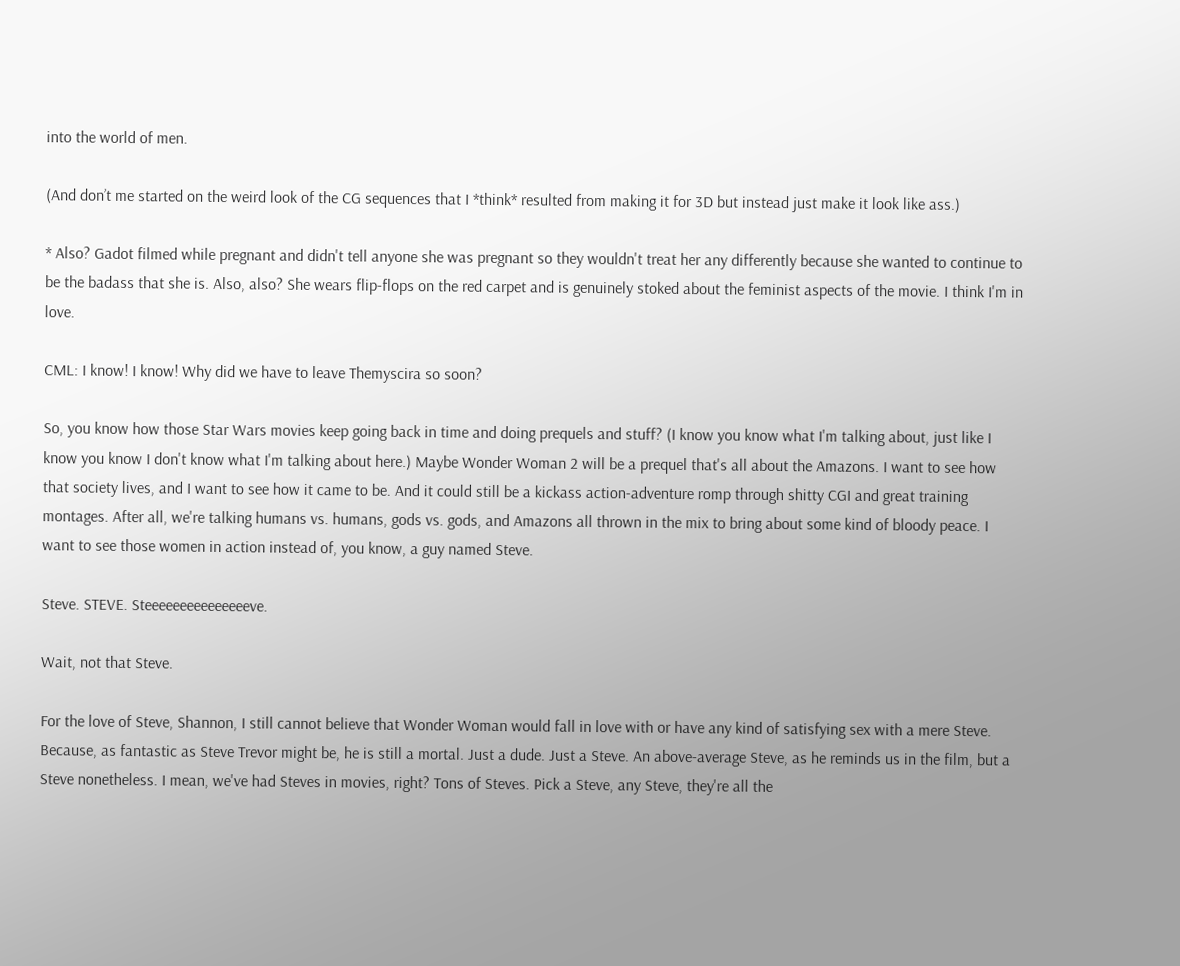into the world of men.

(And don’t me started on the weird look of the CG sequences that I *think* resulted from making it for 3D but instead just make it look like ass.)

* Also? Gadot filmed while pregnant and didn't tell anyone she was pregnant so they wouldn't treat her any differently because she wanted to continue to be the badass that she is. Also, also? She wears flip-flops on the red carpet and is genuinely stoked about the feminist aspects of the movie. I think I'm in love.

CML: I know! I know! Why did we have to leave Themyscira so soon?

So, you know how those Star Wars movies keep going back in time and doing prequels and stuff? (I know you know what I'm talking about, just like I know you know I don't know what I'm talking about here.) Maybe Wonder Woman 2 will be a prequel that's all about the Amazons. I want to see how that society lives, and I want to see how it came to be. And it could still be a kickass action-adventure romp through shitty CGI and great training montages. After all, we're talking humans vs. humans, gods vs. gods, and Amazons all thrown in the mix to bring about some kind of bloody peace. I want to see those women in action instead of, you know, a guy named Steve.

Steve. STEVE. Steeeeeeeeeeeeeeeve.

Wait, not that Steve.

For the love of Steve, Shannon, I still cannot believe that Wonder Woman would fall in love with or have any kind of satisfying sex with a mere Steve. Because, as fantastic as Steve Trevor might be, he is still a mortal. Just a dude. Just a Steve. An above-average Steve, as he reminds us in the film, but a Steve nonetheless. I mean, we've had Steves in movies, right? Tons of Steves. Pick a Steve, any Steve, they're all the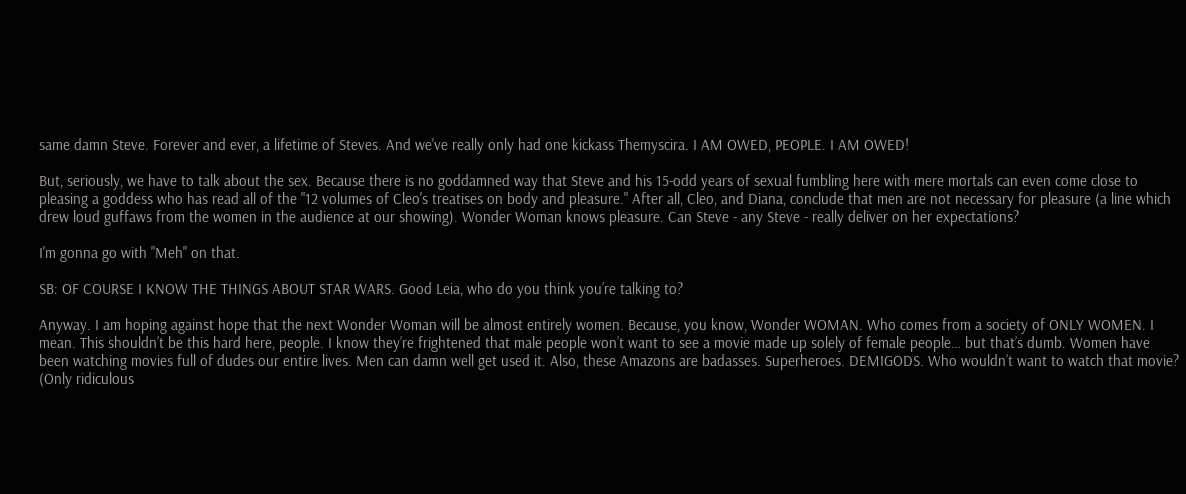same damn Steve. Forever and ever, a lifetime of Steves. And we've really only had one kickass Themyscira. I AM OWED, PEOPLE. I AM OWED!

But, seriously, we have to talk about the sex. Because there is no goddamned way that Steve and his 15-odd years of sexual fumbling here with mere mortals can even come close to pleasing a goddess who has read all of the "12 volumes of Cleo's treatises on body and pleasure." After all, Cleo, and Diana, conclude that men are not necessary for pleasure (a line which drew loud guffaws from the women in the audience at our showing). Wonder Woman knows pleasure. Can Steve - any Steve - really deliver on her expectations?

I'm gonna go with "Meh" on that.

SB: OF COURSE I KNOW THE THINGS ABOUT STAR WARS. Good Leia, who do you think you’re talking to?

Anyway. I am hoping against hope that the next Wonder Woman will be almost entirely women. Because, you know, Wonder WOMAN. Who comes from a society of ONLY WOMEN. I mean. This shouldn’t be this hard here, people. I know they’re frightened that male people won’t want to see a movie made up solely of female people… but that’s dumb. Women have been watching movies full of dudes our entire lives. Men can damn well get used it. Also, these Amazons are badasses. Superheroes. DEMIGODS. Who wouldn’t want to watch that movie? (Only ridiculous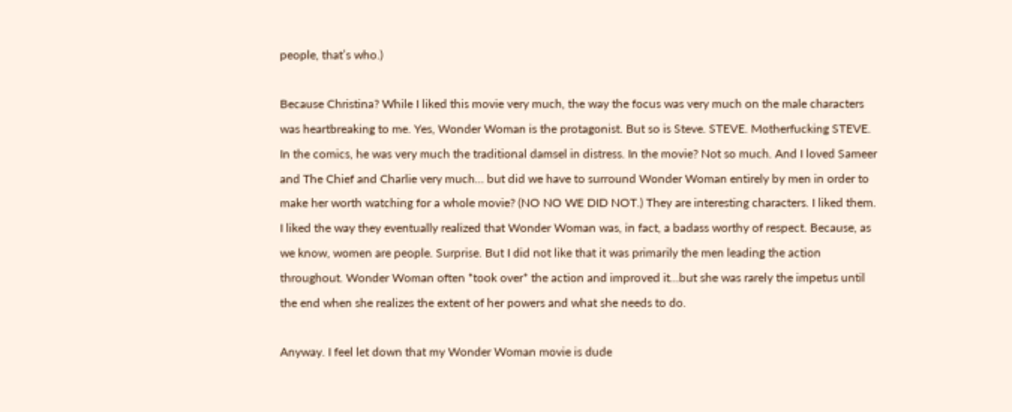people, that’s who.)

Because Christina? While I liked this movie very much, the way the focus was very much on the male characters was heartbreaking to me. Yes, Wonder Woman is the protagonist. But so is Steve. STEVE. Motherfucking STEVE. In the comics, he was very much the traditional damsel in distress. In the movie? Not so much. And I loved Sameer and The Chief and Charlie very much… but did we have to surround Wonder Woman entirely by men in order to make her worth watching for a whole movie? (NO NO WE DID NOT.) They are interesting characters. I liked them. I liked the way they eventually realized that Wonder Woman was, in fact, a badass worthy of respect. Because, as we know, women are people. Surprise. But I did not like that it was primarily the men leading the action throughout. Wonder Woman often *took over* the action and improved it…but she was rarely the impetus until the end when she realizes the extent of her powers and what she needs to do.

Anyway. I feel let down that my Wonder Woman movie is dude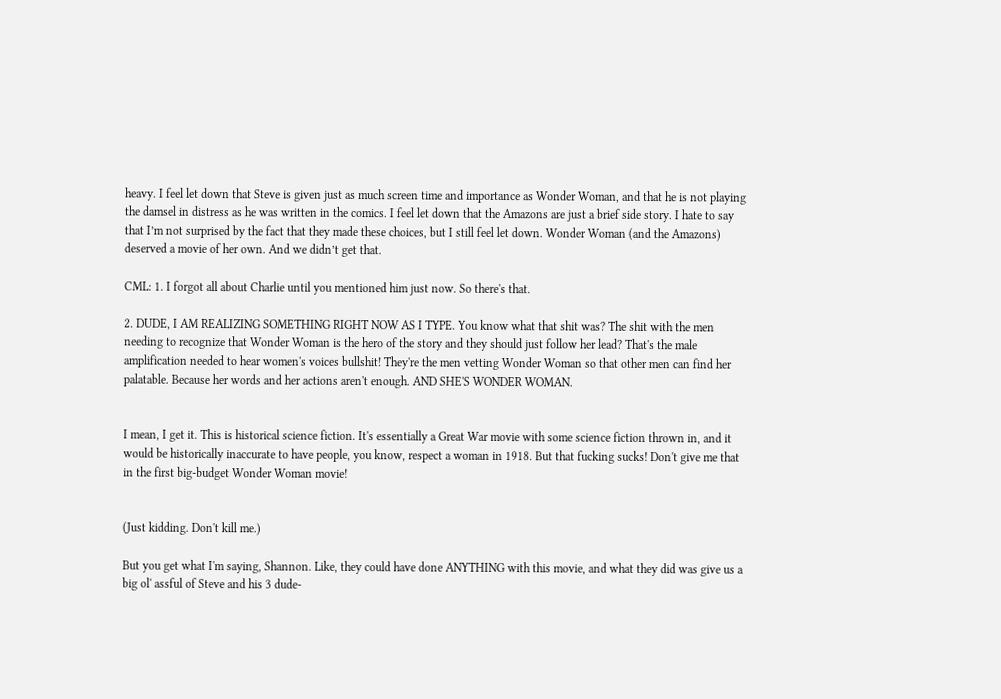heavy. I feel let down that Steve is given just as much screen time and importance as Wonder Woman, and that he is not playing the damsel in distress as he was written in the comics. I feel let down that the Amazons are just a brief side story. I hate to say that I’m not surprised by the fact that they made these choices, but I still feel let down. Wonder Woman (and the Amazons) deserved a movie of her own. And we didn’t get that.

CML: 1. I forgot all about Charlie until you mentioned him just now. So there's that.

2. DUDE, I AM REALIZING SOMETHING RIGHT NOW AS I TYPE. You know what that shit was? The shit with the men needing to recognize that Wonder Woman is the hero of the story and they should just follow her lead? That's the male amplification needed to hear women's voices bullshit! They're the men vetting Wonder Woman so that other men can find her palatable. Because her words and her actions aren't enough. AND SHE'S WONDER WOMAN.


I mean, I get it. This is historical science fiction. It's essentially a Great War movie with some science fiction thrown in, and it would be historically inaccurate to have people, you know, respect a woman in 1918. But that fucking sucks! Don't give me that in the first big-budget Wonder Woman movie!


(Just kidding. Don't kill me.)

But you get what I'm saying, Shannon. Like, they could have done ANYTHING with this movie, and what they did was give us a big ol' assful of Steve and his 3 dude-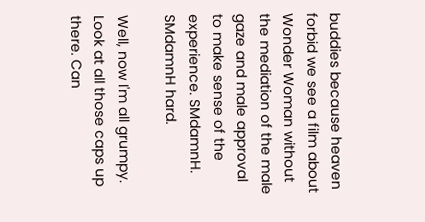buddies because heaven forbid we see a film about Wonder Woman without the mediation of the male gaze and male approval to make sense of the experience. SMdamnH. SMdamnH hard.

Well, now I'm all grumpy. Look at all those caps up there. Can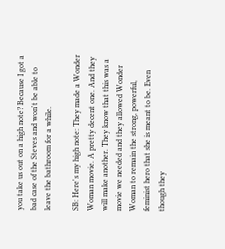you take us out on a high note? Because I got a bad case of the Steves and won't be able to leave the bathroom for a while.

SB: Here's my high note: They made a Wonder Woman movie. A pretty decent one. And they will make another. They know that this was a movie we needed and they allowed Wonder Woman to remain the strong, powerful, feminist hero that she is meant to be. Even though they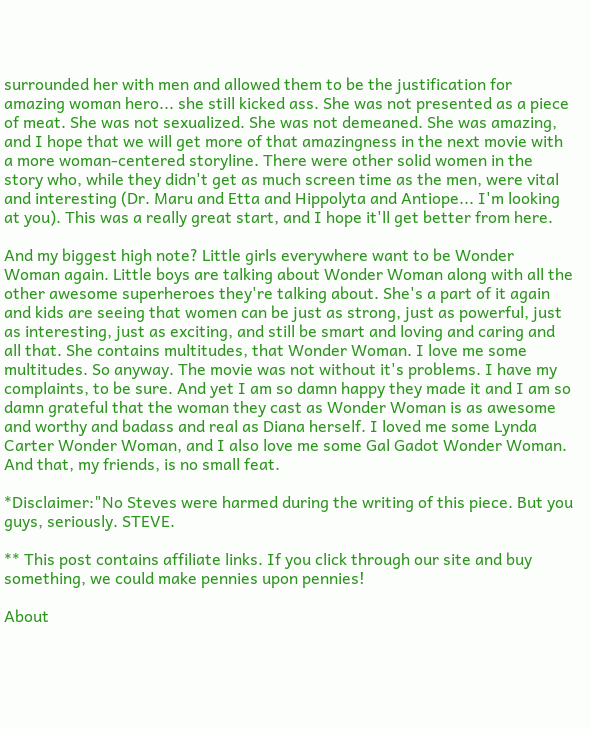surrounded her with men and allowed them to be the justification for amazing woman hero... she still kicked ass. She was not presented as a piece of meat. She was not sexualized. She was not demeaned. She was amazing, and I hope that we will get more of that amazingness in the next movie with a more woman-centered storyline. There were other solid women in the story who, while they didn't get as much screen time as the men, were vital and interesting (Dr. Maru and Etta and Hippolyta and Antiope... I'm looking at you). This was a really great start, and I hope it'll get better from here.

And my biggest high note? Little girls everywhere want to be Wonder Woman again. Little boys are talking about Wonder Woman along with all the other awesome superheroes they're talking about. She's a part of it again and kids are seeing that women can be just as strong, just as powerful, just as interesting, just as exciting, and still be smart and loving and caring and all that. She contains multitudes, that Wonder Woman. I love me some multitudes. So anyway. The movie was not without it's problems. I have my complaints, to be sure. And yet I am so damn happy they made it and I am so damn grateful that the woman they cast as Wonder Woman is as awesome and worthy and badass and real as Diana herself. I loved me some Lynda Carter Wonder Woman, and I also love me some Gal Gadot Wonder Woman. And that, my friends, is no small feat.

*Disclaimer:"No Steves were harmed during the writing of this piece. But you guys, seriously. STEVE.

** This post contains affiliate links. If you click through our site and buy something, we could make pennies upon pennies!

About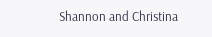Shannon and Christina